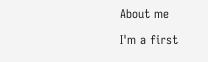About me

I'm a first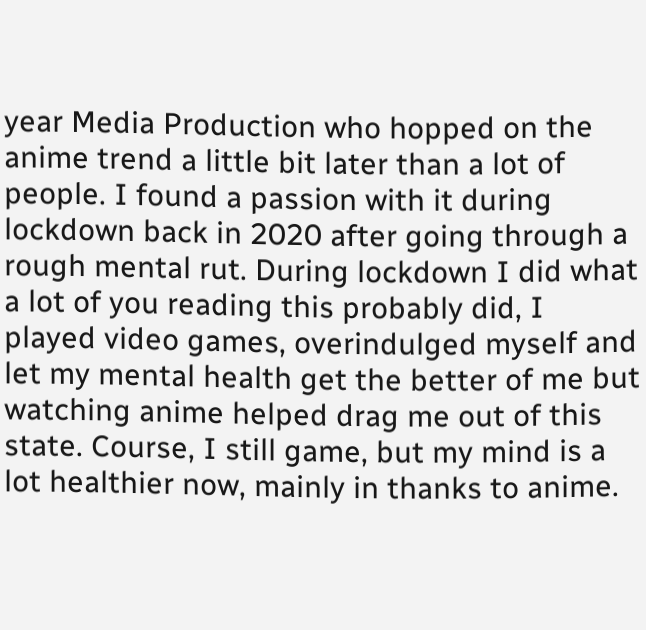year Media Production who hopped on the anime trend a little bit later than a lot of people. I found a passion with it during lockdown back in 2020 after going through a rough mental rut. During lockdown I did what a lot of you reading this probably did, I played video games, overindulged myself and let my mental health get the better of me but watching anime helped drag me out of this state. Course, I still game, but my mind is a lot healthier now, mainly in thanks to anime.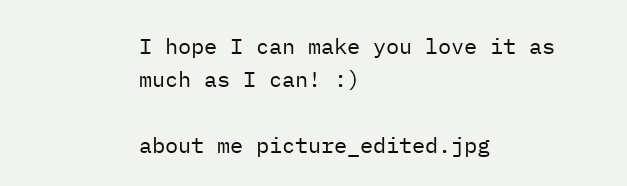I hope I can make you love it as much as I can! :)

about me picture_edited.jpg